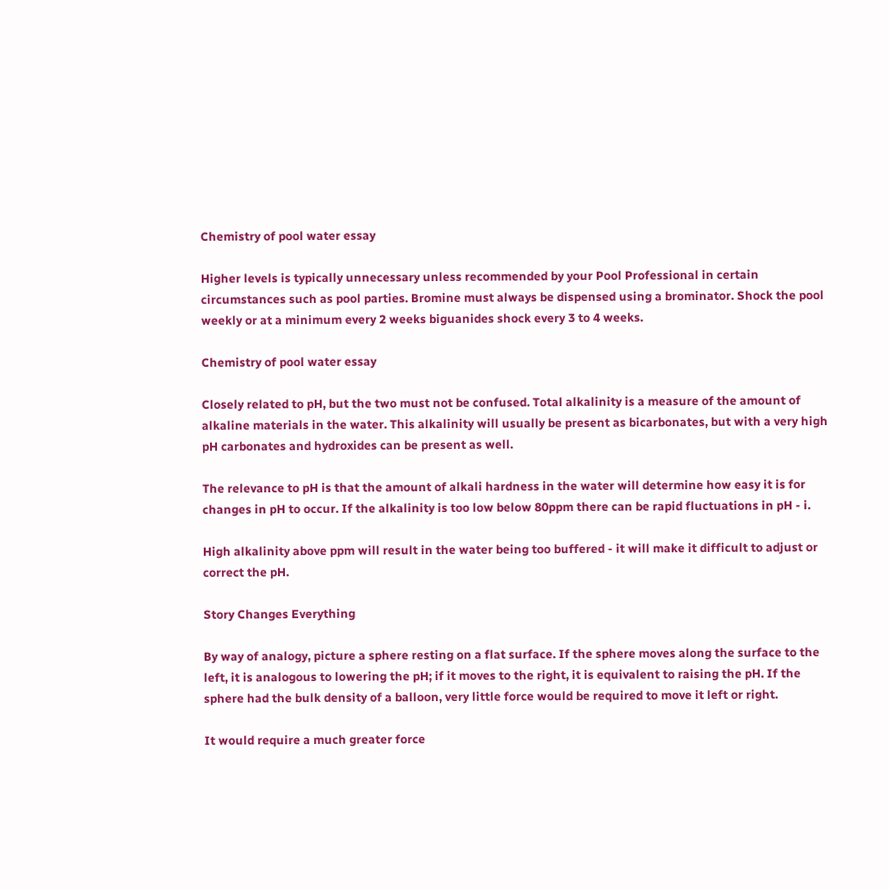Chemistry of pool water essay

Higher levels is typically unnecessary unless recommended by your Pool Professional in certain circumstances such as pool parties. Bromine must always be dispensed using a brominator. Shock the pool weekly or at a minimum every 2 weeks biguanides shock every 3 to 4 weeks.

Chemistry of pool water essay

Closely related to pH, but the two must not be confused. Total alkalinity is a measure of the amount of alkaline materials in the water. This alkalinity will usually be present as bicarbonates, but with a very high pH carbonates and hydroxides can be present as well.

The relevance to pH is that the amount of alkali hardness in the water will determine how easy it is for changes in pH to occur. If the alkalinity is too low below 80ppm there can be rapid fluctuations in pH - i.

High alkalinity above ppm will result in the water being too buffered - it will make it difficult to adjust or correct the pH.

Story Changes Everything

By way of analogy, picture a sphere resting on a flat surface. If the sphere moves along the surface to the left, it is analogous to lowering the pH; if it moves to the right, it is equivalent to raising the pH. If the sphere had the bulk density of a balloon, very little force would be required to move it left or right.

It would require a much greater force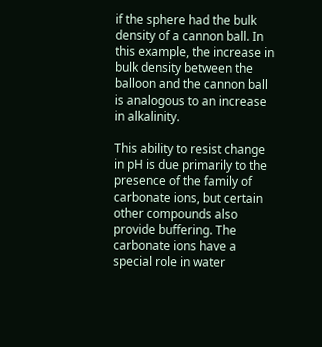if the sphere had the bulk density of a cannon ball. In this example, the increase in bulk density between the balloon and the cannon ball is analogous to an increase in alkalinity.

This ability to resist change in pH is due primarily to the presence of the family of carbonate ions, but certain other compounds also provide buffering. The carbonate ions have a special role in water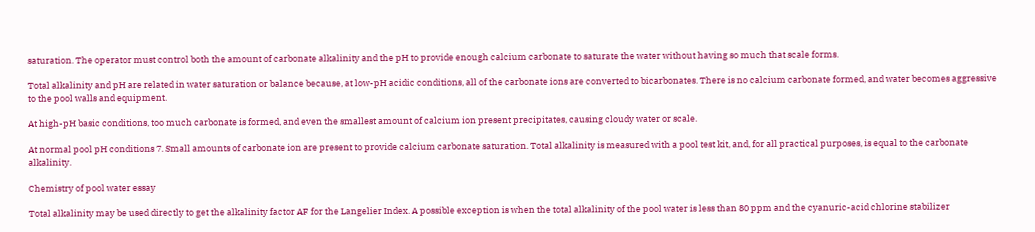saturation. The operator must control both the amount of carbonate alkalinity and the pH to provide enough calcium carbonate to saturate the water without having so much that scale forms.

Total alkalinity and pH are related in water saturation or balance because, at low-pH acidic conditions, all of the carbonate ions are converted to bicarbonates. There is no calcium carbonate formed, and water becomes aggressive to the pool walls and equipment.

At high-pH basic conditions, too much carbonate is formed, and even the smallest amount of calcium ion present precipitates, causing cloudy water or scale.

At normal pool pH conditions 7. Small amounts of carbonate ion are present to provide calcium carbonate saturation. Total alkalinity is measured with a pool test kit, and, for all practical purposes, is equal to the carbonate alkalinity.

Chemistry of pool water essay

Total alkalinity may be used directly to get the alkalinity factor AF for the Langelier Index. A possible exception is when the total alkalinity of the pool water is less than 80 ppm and the cyanuric-acid chlorine stabilizer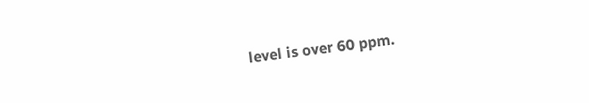level is over 60 ppm.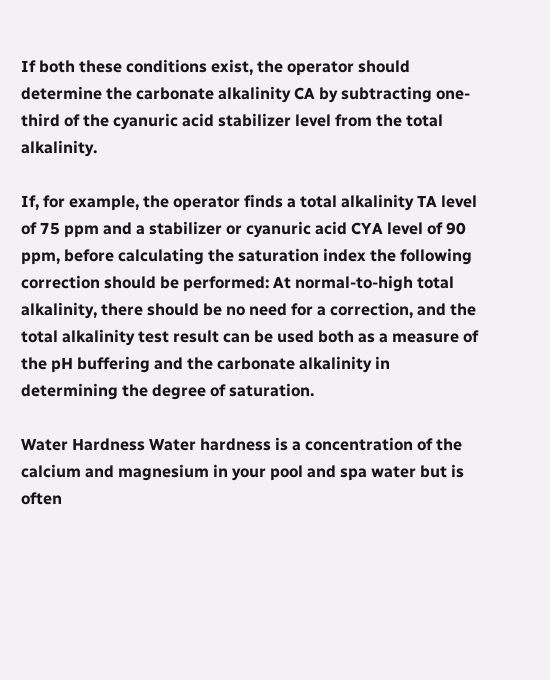If both these conditions exist, the operator should determine the carbonate alkalinity CA by subtracting one-third of the cyanuric acid stabilizer level from the total alkalinity.

If, for example, the operator finds a total alkalinity TA level of 75 ppm and a stabilizer or cyanuric acid CYA level of 90 ppm, before calculating the saturation index the following correction should be performed: At normal-to-high total alkalinity, there should be no need for a correction, and the total alkalinity test result can be used both as a measure of the pH buffering and the carbonate alkalinity in determining the degree of saturation.

Water Hardness Water hardness is a concentration of the calcium and magnesium in your pool and spa water but is often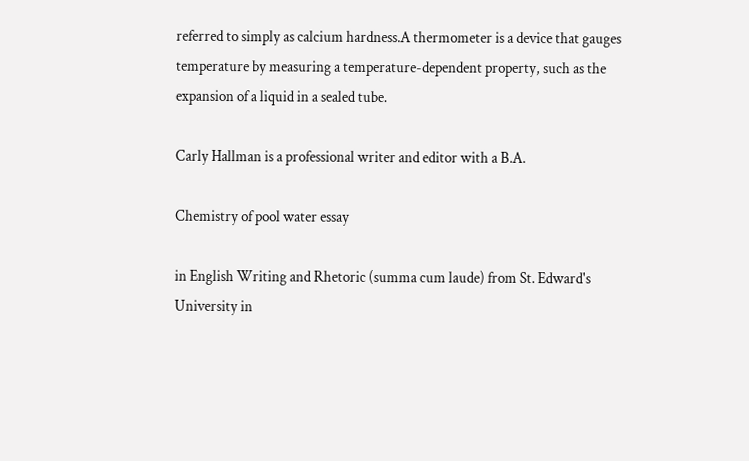referred to simply as calcium hardness.A thermometer is a device that gauges temperature by measuring a temperature-dependent property, such as the expansion of a liquid in a sealed tube.

Carly Hallman is a professional writer and editor with a B.A.

Chemistry of pool water essay

in English Writing and Rhetoric (summa cum laude) from St. Edward's University in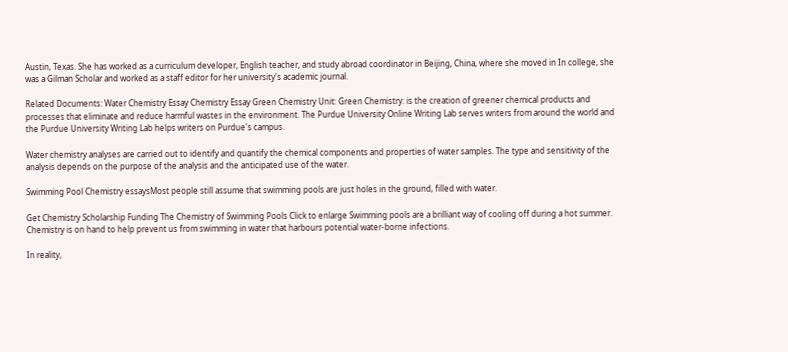Austin, Texas. She has worked as a curriculum developer, English teacher, and study abroad coordinator in Beijing, China, where she moved in In college, she was a Gilman Scholar and worked as a staff editor for her university's academic journal.

Related Documents: Water Chemistry Essay Chemistry Essay Green Chemistry Unit: Green Chemistry: is the creation of greener chemical products and processes that eliminate and reduce harmful wastes in the environment. The Purdue University Online Writing Lab serves writers from around the world and the Purdue University Writing Lab helps writers on Purdue's campus.

Water chemistry analyses are carried out to identify and quantify the chemical components and properties of water samples. The type and sensitivity of the analysis depends on the purpose of the analysis and the anticipated use of the water.

Swimming Pool Chemistry essaysMost people still assume that swimming pools are just holes in the ground, filled with water.

Get Chemistry Scholarship Funding The Chemistry of Swimming Pools Click to enlarge Swimming pools are a brilliant way of cooling off during a hot summer. Chemistry is on hand to help prevent us from swimming in water that harbours potential water-borne infections.

In reality,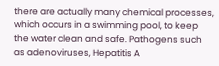there are actually many chemical processes, which occurs in a swimming pool, to keep the water clean and safe. Pathogens such as adenoviruses, Hepatitis A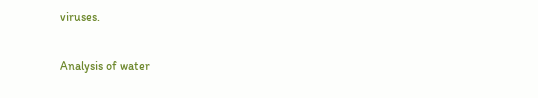viruses.

Analysis of water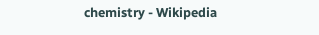chemistry - Wikipedia